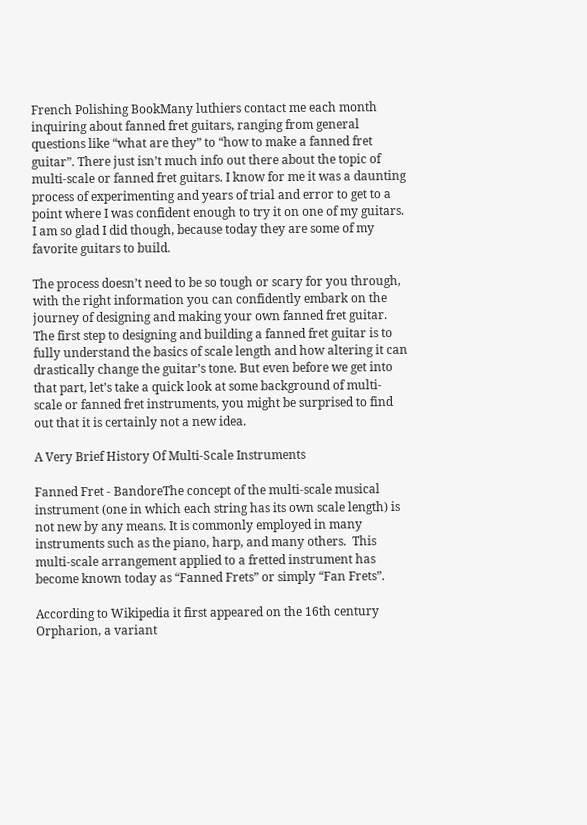French Polishing BookMany luthiers contact me each month inquiring about fanned fret guitars, ranging from general questions like “what are they” to “how to make a fanned fret guitar”. There just isn’t much info out there about the topic of multi-scale or fanned fret guitars. I know for me it was a daunting process of experimenting and years of trial and error to get to a point where I was confident enough to try it on one of my guitars. I am so glad I did though, because today they are some of my favorite guitars to build.

The process doesn’t need to be so tough or scary for you through, with the right information you can confidently embark on the journey of designing and making your own fanned fret guitar. The first step to designing and building a fanned fret guitar is to fully understand the basics of scale length and how altering it can drastically change the guitar’s tone. But even before we get into that part, let’s take a quick look at some background of multi-scale or fanned fret instruments, you might be surprised to find out that it is certainly not a new idea.

A Very Brief History Of Multi-Scale Instruments

Fanned Fret - BandoreThe concept of the multi-scale musical instrument (one in which each string has its own scale length) is not new by any means. It is commonly employed in many instruments such as the piano, harp, and many others.  This multi-scale arrangement applied to a fretted instrument has become known today as “Fanned Frets” or simply “Fan Frets”.

According to Wikipedia it first appeared on the 16th century Orpharion, a variant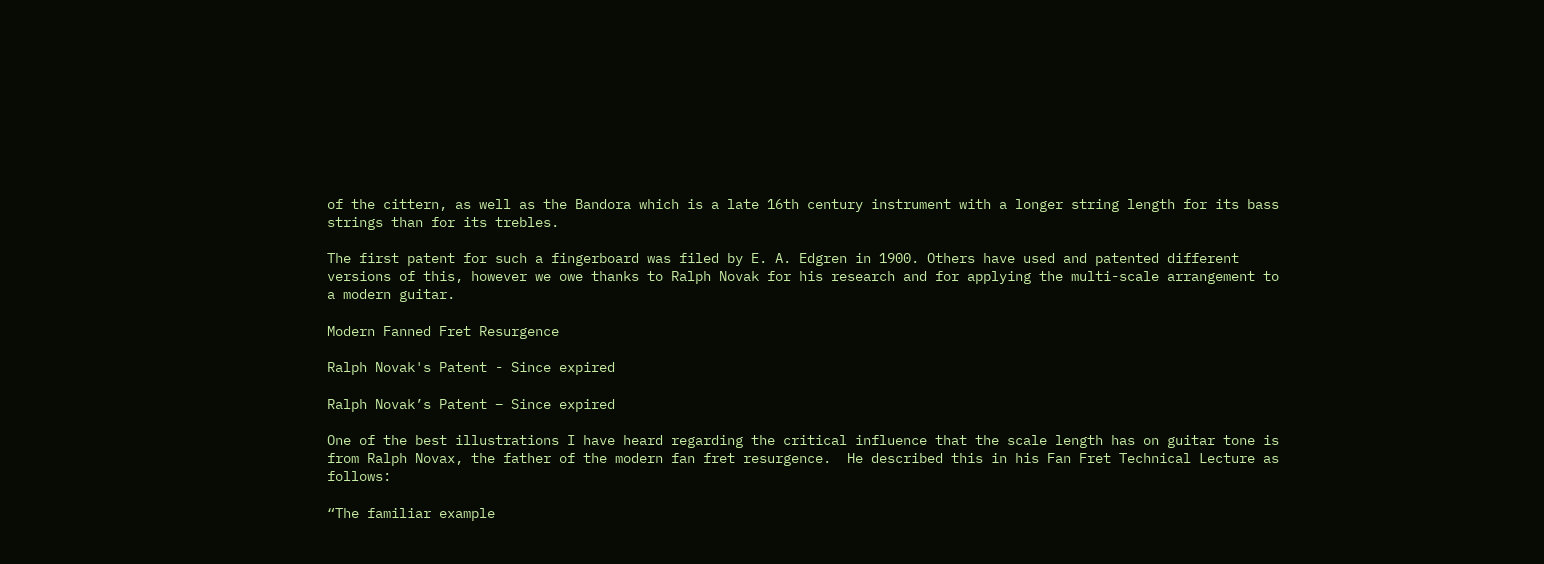of the cittern, as well as the Bandora which is a late 16th century instrument with a longer string length for its bass strings than for its trebles.

The first patent for such a fingerboard was filed by E. A. Edgren in 1900. Others have used and patented different versions of this, however we owe thanks to Ralph Novak for his research and for applying the multi-scale arrangement to a modern guitar.

Modern Fanned Fret Resurgence

Ralph Novak's Patent - Since expired

Ralph Novak’s Patent – Since expired

One of the best illustrations I have heard regarding the critical influence that the scale length has on guitar tone is from Ralph Novax, the father of the modern fan fret resurgence.  He described this in his Fan Fret Technical Lecture as follows:

“The familiar example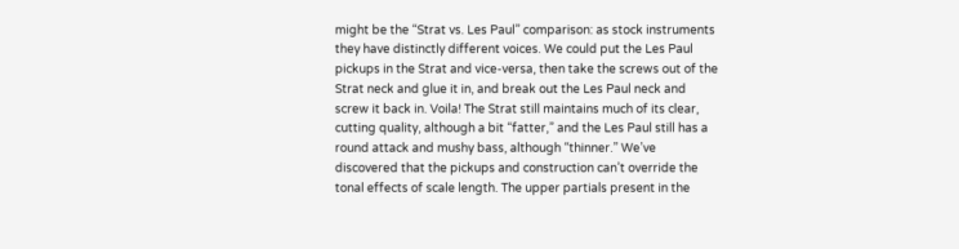might be the “Strat vs. Les Paul” comparison: as stock instruments they have distinctly different voices. We could put the Les Paul pickups in the Strat and vice-versa, then take the screws out of the Strat neck and glue it in, and break out the Les Paul neck and screw it back in. Voila! The Strat still maintains much of its clear, cutting quality, although a bit “fatter,” and the Les Paul still has a round attack and mushy bass, although “thinner.” We’ve discovered that the pickups and construction can’t override the tonal effects of scale length. The upper partials present in the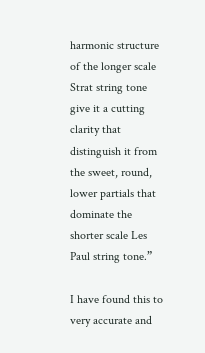harmonic structure of the longer scale Strat string tone give it a cutting clarity that distinguish it from the sweet, round, lower partials that dominate the shorter scale Les Paul string tone.”

I have found this to very accurate and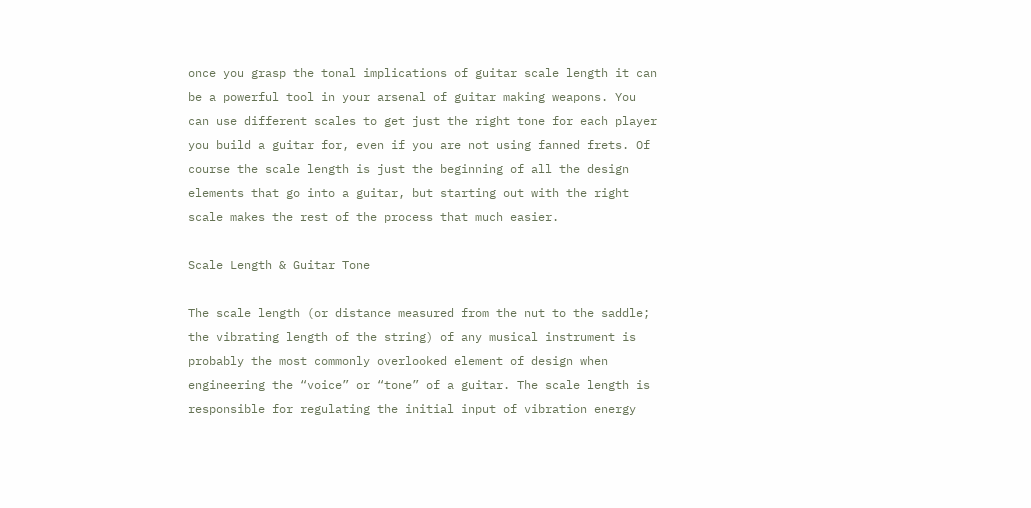once you grasp the tonal implications of guitar scale length it can be a powerful tool in your arsenal of guitar making weapons. You can use different scales to get just the right tone for each player you build a guitar for, even if you are not using fanned frets. Of course the scale length is just the beginning of all the design elements that go into a guitar, but starting out with the right scale makes the rest of the process that much easier.

Scale Length & Guitar Tone

The scale length (or distance measured from the nut to the saddle; the vibrating length of the string) of any musical instrument is probably the most commonly overlooked element of design when engineering the “voice” or “tone” of a guitar. The scale length is responsible for regulating the initial input of vibration energy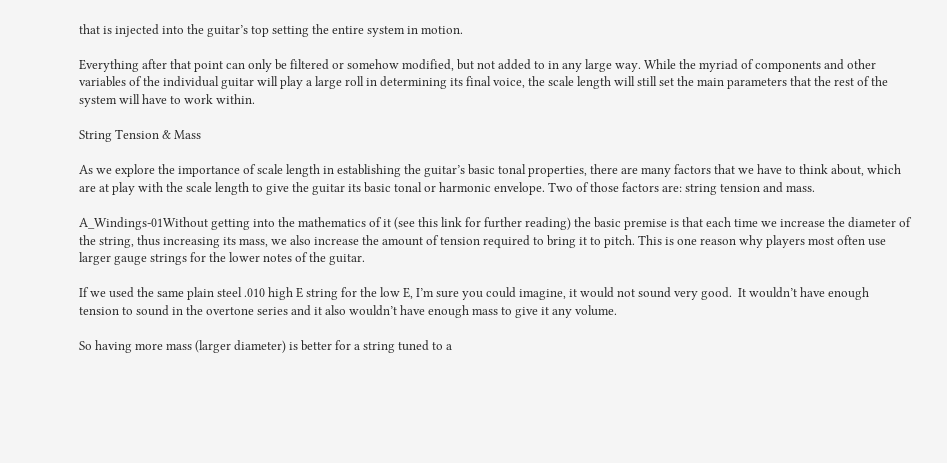that is injected into the guitar’s top setting the entire system in motion.

Everything after that point can only be filtered or somehow modified, but not added to in any large way. While the myriad of components and other variables of the individual guitar will play a large roll in determining its final voice, the scale length will still set the main parameters that the rest of the system will have to work within.

String Tension & Mass

As we explore the importance of scale length in establishing the guitar’s basic tonal properties, there are many factors that we have to think about, which are at play with the scale length to give the guitar its basic tonal or harmonic envelope. Two of those factors are: string tension and mass.

A_Windings-01Without getting into the mathematics of it (see this link for further reading) the basic premise is that each time we increase the diameter of the string, thus increasing its mass, we also increase the amount of tension required to bring it to pitch. This is one reason why players most often use larger gauge strings for the lower notes of the guitar.

If we used the same plain steel .010 high E string for the low E, I’m sure you could imagine, it would not sound very good.  It wouldn’t have enough tension to sound in the overtone series and it also wouldn’t have enough mass to give it any volume.

So having more mass (larger diameter) is better for a string tuned to a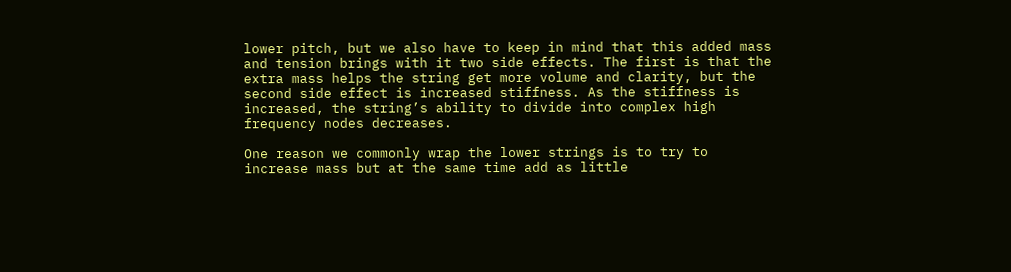lower pitch, but we also have to keep in mind that this added mass and tension brings with it two side effects. The first is that the extra mass helps the string get more volume and clarity, but the second side effect is increased stiffness. As the stiffness is increased, the string’s ability to divide into complex high frequency nodes decreases.

One reason we commonly wrap the lower strings is to try to increase mass but at the same time add as little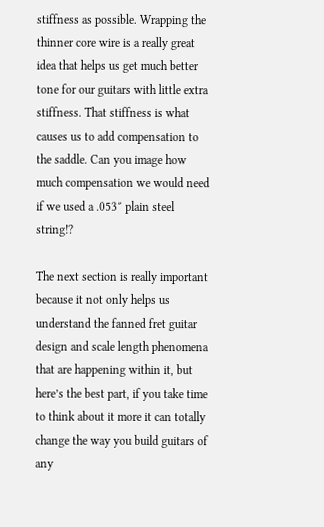stiffness as possible. Wrapping the thinner core wire is a really great idea that helps us get much better tone for our guitars with little extra stiffness. That stiffness is what causes us to add compensation to the saddle. Can you image how much compensation we would need if we used a .053″ plain steel string!?

The next section is really important because it not only helps us understand the fanned fret guitar design and scale length phenomena that are happening within it, but here’s the best part, if you take time to think about it more it can totally change the way you build guitars of any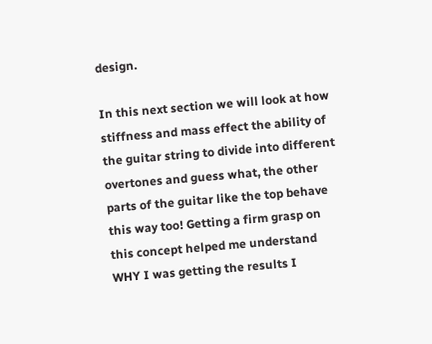design.

In this next section we will look at how stiffness and mass effect the ability of the guitar string to divide into different overtones and guess what, the other parts of the guitar like the top behave this way too! Getting a firm grasp on this concept helped me understand WHY I was getting the results I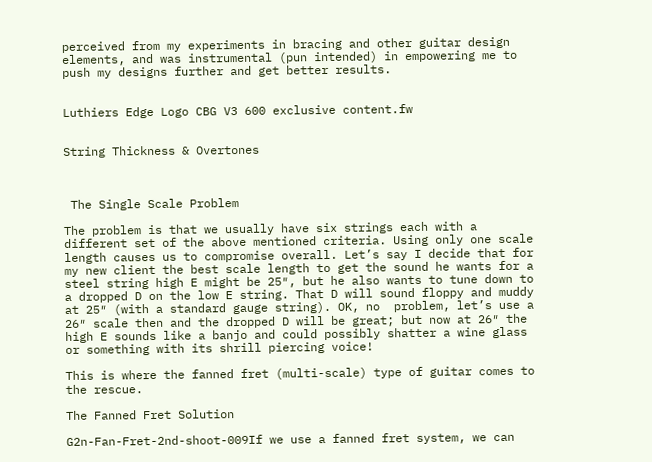perceived from my experiments in bracing and other guitar design elements, and was instrumental (pun intended) in empowering me to push my designs further and get better results.


Luthiers Edge Logo CBG V3 600 exclusive content.fw


String Thickness & Overtones



 The Single Scale Problem

The problem is that we usually have six strings each with a different set of the above mentioned criteria. Using only one scale length causes us to compromise overall. Let’s say I decide that for my new client the best scale length to get the sound he wants for a steel string high E might be 25″, but he also wants to tune down to a dropped D on the low E string. That D will sound floppy and muddy at 25″ (with a standard gauge string). OK, no  problem, let’s use a 26″ scale then and the dropped D will be great; but now at 26″ the high E sounds like a banjo and could possibly shatter a wine glass or something with its shrill piercing voice!

This is where the fanned fret (multi-scale) type of guitar comes to the rescue.

The Fanned Fret Solution

G2n-Fan-Fret-2nd-shoot-009If we use a fanned fret system, we can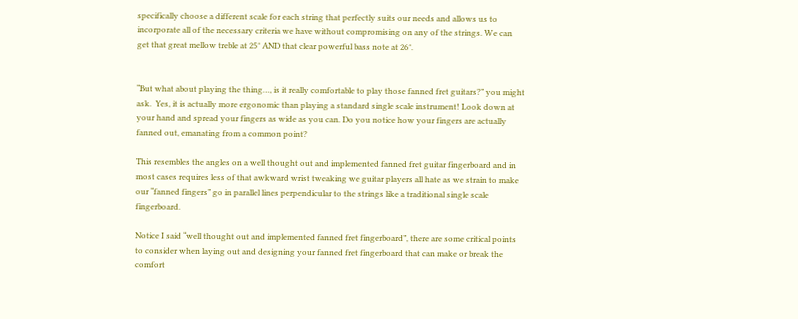specifically choose a different scale for each string that perfectly suits our needs and allows us to incorporate all of the necessary criteria we have without compromising on any of the strings. We can get that great mellow treble at 25″ AND that clear powerful bass note at 26″.


“But what about playing the thing…, is it really comfortable to play those fanned fret guitars?” you might ask.  Yes, it is actually more ergonomic than playing a standard single scale instrument! Look down at your hand and spread your fingers as wide as you can. Do you notice how your fingers are actually fanned out, emanating from a common point?

This resembles the angles on a well thought out and implemented fanned fret guitar fingerboard and in most cases requires less of that awkward wrist tweaking we guitar players all hate as we strain to make our “fanned fingers” go in parallel lines perpendicular to the strings like a traditional single scale fingerboard.

Notice I said “well thought out and implemented fanned fret fingerboard”, there are some critical points to consider when laying out and designing your fanned fret fingerboard that can make or break the comfort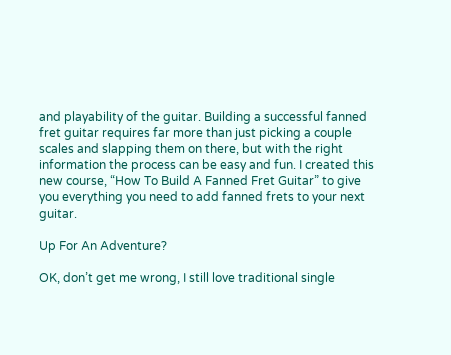and playability of the guitar. Building a successful fanned fret guitar requires far more than just picking a couple scales and slapping them on there, but with the right information the process can be easy and fun. I created this new course, “How To Build A Fanned Fret Guitar” to give you everything you need to add fanned frets to your next guitar.

Up For An Adventure?

OK, don’t get me wrong, I still love traditional single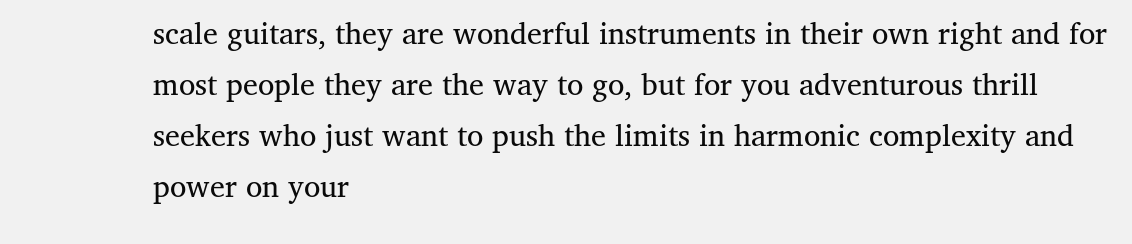scale guitars, they are wonderful instruments in their own right and for most people they are the way to go, but for you adventurous thrill seekers who just want to push the limits in harmonic complexity and power on your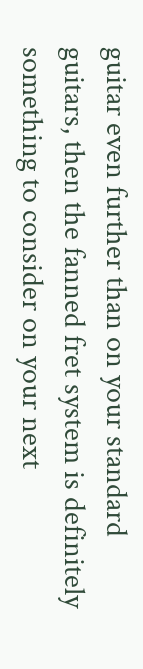guitar even further than on your standard guitars, then the fanned fret system is definitely something to consider on your next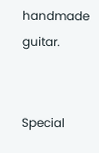handmade guitar.


Special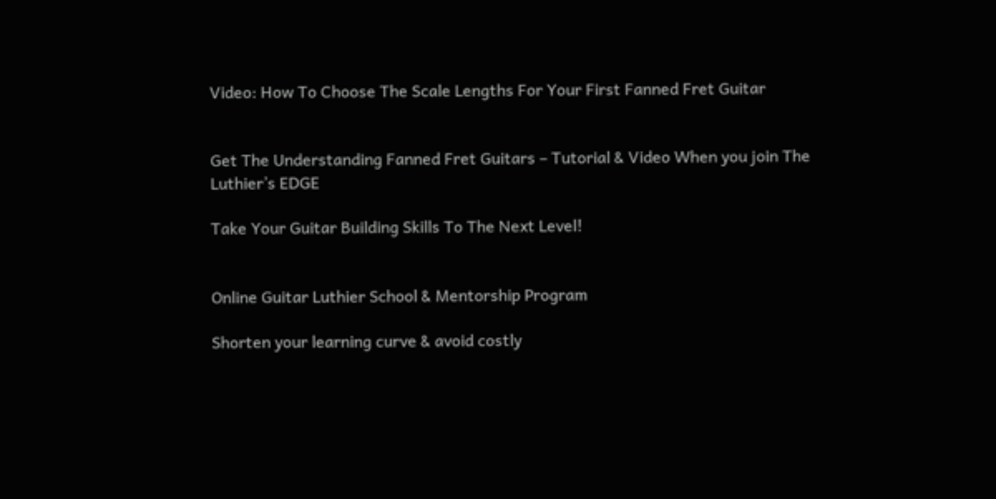Video: How To Choose The Scale Lengths For Your First Fanned Fret Guitar


Get The Understanding Fanned Fret Guitars – Tutorial & Video When you join The Luthier’s EDGE

Take Your Guitar Building Skills To The Next Level!


Online Guitar Luthier School & Mentorship Program

Shorten your learning curve & avoid costly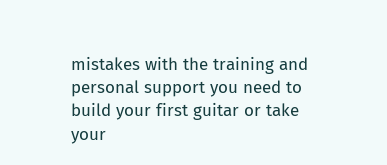mistakes with the training and personal support you need to build your first guitar or take your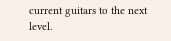current guitars to the next level.